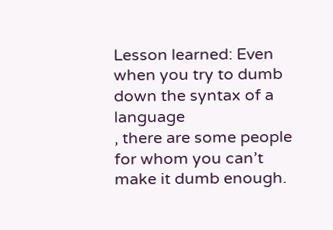Lesson learned: Even when you try to dumb
down the syntax of a language
, there are some people for whom you can’t make it dumb enough.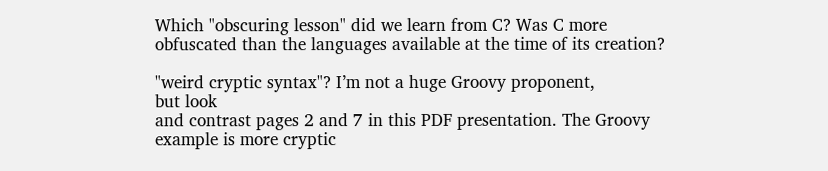Which "obscuring lesson" did we learn from C? Was C more
obfuscated than the languages available at the time of its creation?

"weird cryptic syntax"? I’m not a huge Groovy proponent,
but look
and contrast pages 2 and 7 in this PDF presentation. The Groovy
example is more cryptic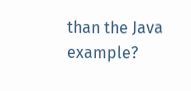than the Java example?